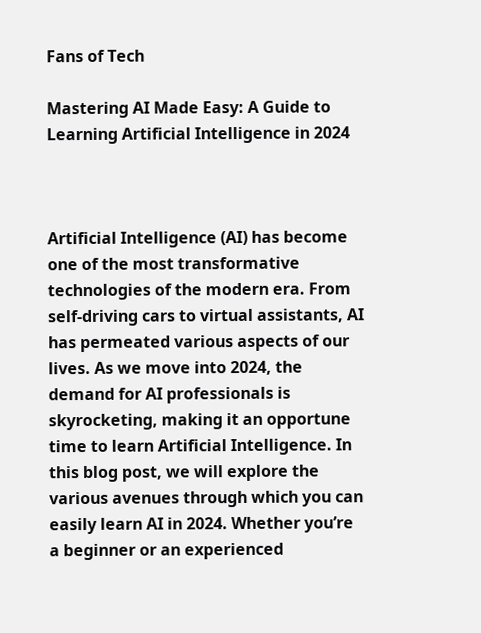Fans of Tech

Mastering AI Made Easy: A Guide to Learning Artificial Intelligence in 2024



Artificial Intelligence (AI) has become one of the most transformative technologies of the modern era. From self-driving cars to virtual assistants, AI has permeated various aspects of our lives. As we move into 2024, the demand for AI professionals is skyrocketing, making it an opportune time to learn Artificial Intelligence. In this blog post, we will explore the various avenues through which you can easily learn AI in 2024. Whether you’re a beginner or an experienced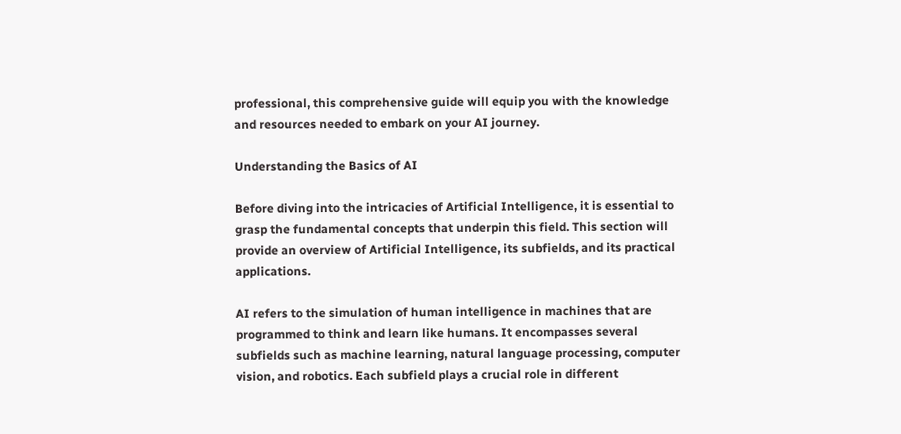professional, this comprehensive guide will equip you with the knowledge and resources needed to embark on your AI journey.

Understanding the Basics of AI

Before diving into the intricacies of Artificial Intelligence, it is essential to grasp the fundamental concepts that underpin this field. This section will provide an overview of Artificial Intelligence, its subfields, and its practical applications.

AI refers to the simulation of human intelligence in machines that are programmed to think and learn like humans. It encompasses several subfields such as machine learning, natural language processing, computer vision, and robotics. Each subfield plays a crucial role in different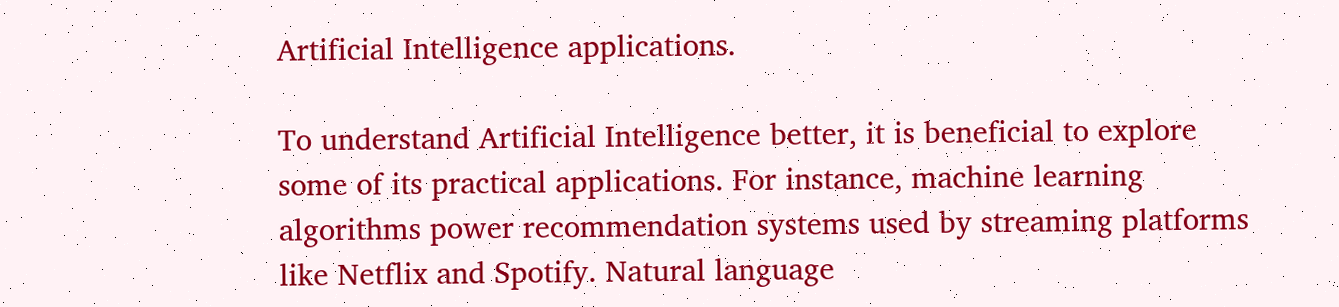Artificial Intelligence applications.

To understand Artificial Intelligence better, it is beneficial to explore some of its practical applications. For instance, machine learning algorithms power recommendation systems used by streaming platforms like Netflix and Spotify. Natural language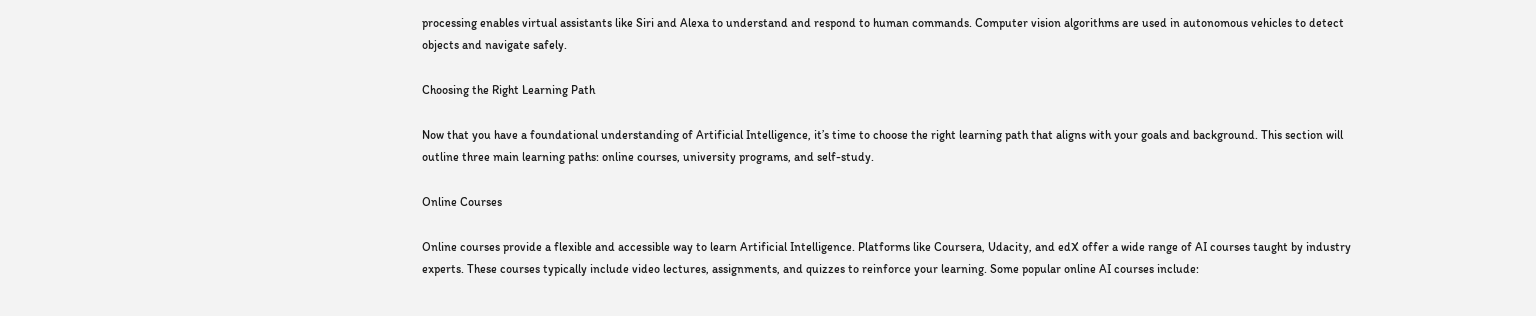processing enables virtual assistants like Siri and Alexa to understand and respond to human commands. Computer vision algorithms are used in autonomous vehicles to detect objects and navigate safely.

Choosing the Right Learning Path

Now that you have a foundational understanding of Artificial Intelligence, it’s time to choose the right learning path that aligns with your goals and background. This section will outline three main learning paths: online courses, university programs, and self-study.

Online Courses

Online courses provide a flexible and accessible way to learn Artificial Intelligence. Platforms like Coursera, Udacity, and edX offer a wide range of AI courses taught by industry experts. These courses typically include video lectures, assignments, and quizzes to reinforce your learning. Some popular online AI courses include: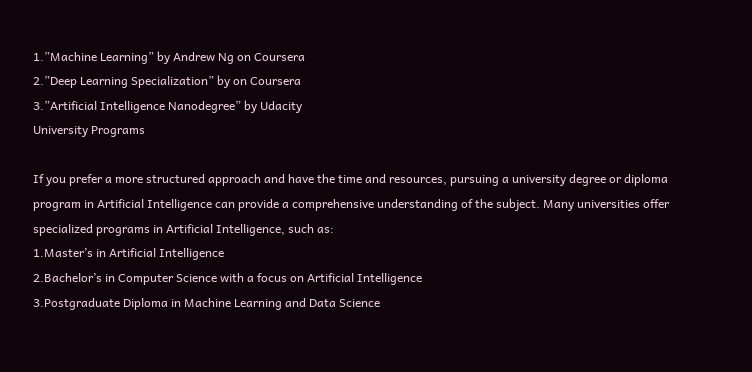1.”Machine Learning” by Andrew Ng on Coursera
2.”Deep Learning Specialization” by on Coursera
3.”Artificial Intelligence Nanodegree” by Udacity
University Programs

If you prefer a more structured approach and have the time and resources, pursuing a university degree or diploma program in Artificial Intelligence can provide a comprehensive understanding of the subject. Many universities offer specialized programs in Artificial Intelligence, such as:
1.Master’s in Artificial Intelligence
2.Bachelor’s in Computer Science with a focus on Artificial Intelligence
3.Postgraduate Diploma in Machine Learning and Data Science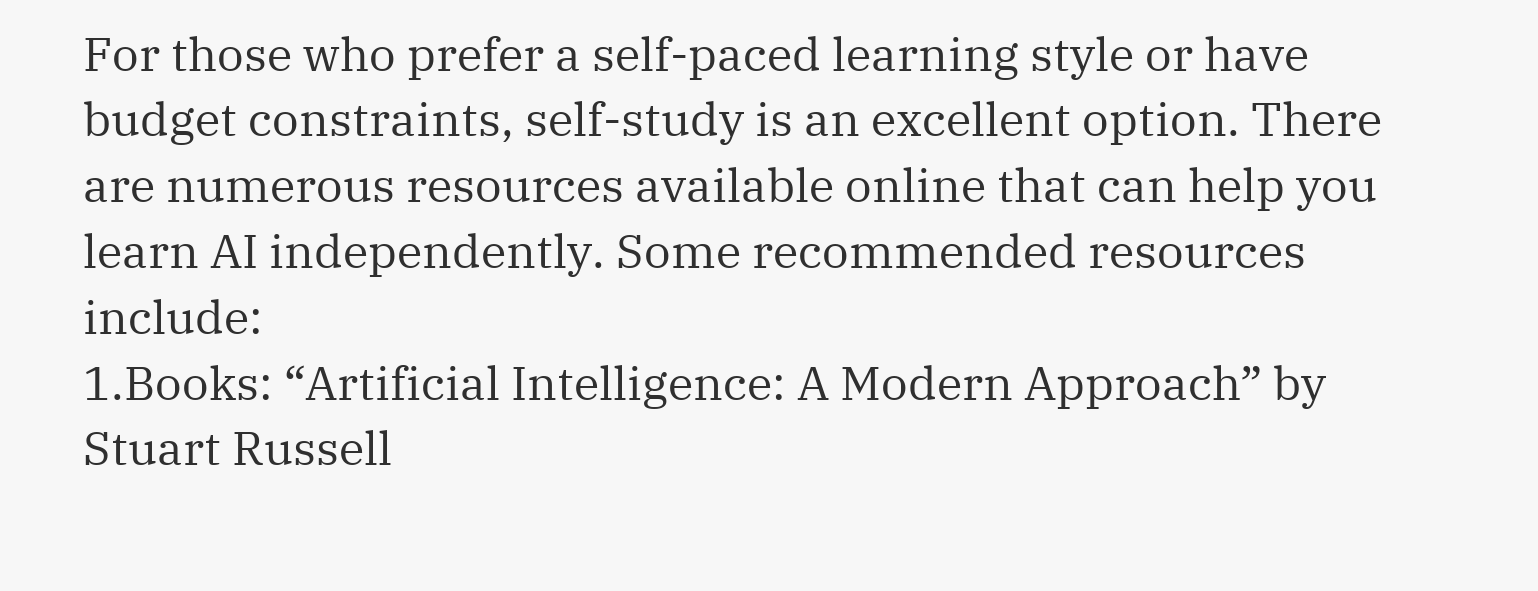For those who prefer a self-paced learning style or have budget constraints, self-study is an excellent option. There are numerous resources available online that can help you learn AI independently. Some recommended resources include:
1.Books: “Artificial Intelligence: A Modern Approach” by Stuart Russell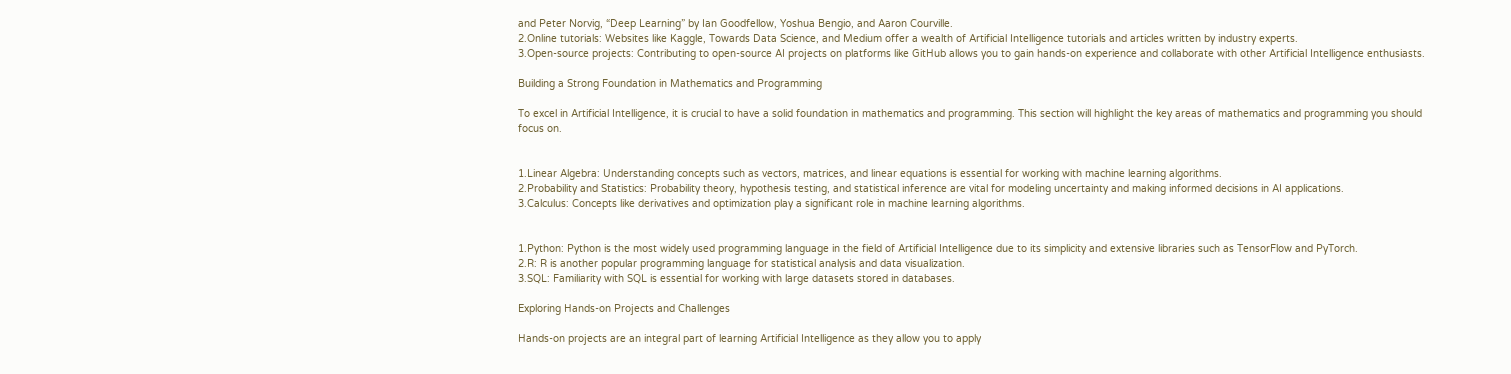and Peter Norvig, “Deep Learning” by Ian Goodfellow, Yoshua Bengio, and Aaron Courville.
2.Online tutorials: Websites like Kaggle, Towards Data Science, and Medium offer a wealth of Artificial Intelligence tutorials and articles written by industry experts.
3.Open-source projects: Contributing to open-source AI projects on platforms like GitHub allows you to gain hands-on experience and collaborate with other Artificial Intelligence enthusiasts.

Building a Strong Foundation in Mathematics and Programming

To excel in Artificial Intelligence, it is crucial to have a solid foundation in mathematics and programming. This section will highlight the key areas of mathematics and programming you should focus on.


1.Linear Algebra: Understanding concepts such as vectors, matrices, and linear equations is essential for working with machine learning algorithms.
2.Probability and Statistics: Probability theory, hypothesis testing, and statistical inference are vital for modeling uncertainty and making informed decisions in AI applications.
3.Calculus: Concepts like derivatives and optimization play a significant role in machine learning algorithms.


1.Python: Python is the most widely used programming language in the field of Artificial Intelligence due to its simplicity and extensive libraries such as TensorFlow and PyTorch.
2.R: R is another popular programming language for statistical analysis and data visualization.
3.SQL: Familiarity with SQL is essential for working with large datasets stored in databases.

Exploring Hands-on Projects and Challenges

Hands-on projects are an integral part of learning Artificial Intelligence as they allow you to apply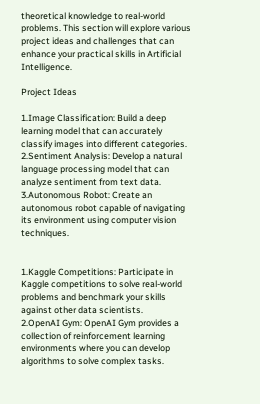theoretical knowledge to real-world problems. This section will explore various project ideas and challenges that can enhance your practical skills in Artificial Intelligence.

Project Ideas

1.Image Classification: Build a deep learning model that can accurately classify images into different categories.
2.Sentiment Analysis: Develop a natural language processing model that can analyze sentiment from text data.
3.Autonomous Robot: Create an autonomous robot capable of navigating its environment using computer vision techniques.


1.Kaggle Competitions: Participate in Kaggle competitions to solve real-world problems and benchmark your skills against other data scientists.
2.OpenAI Gym: OpenAI Gym provides a collection of reinforcement learning environments where you can develop algorithms to solve complex tasks.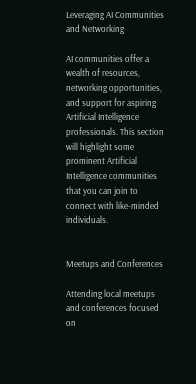Leveraging AI Communities and Networking

AI communities offer a wealth of resources, networking opportunities, and support for aspiring Artificial Intelligence professionals. This section will highlight some prominent Artificial Intelligence communities that you can join to connect with like-minded individuals.


Meetups and Conferences

Attending local meetups and conferences focused on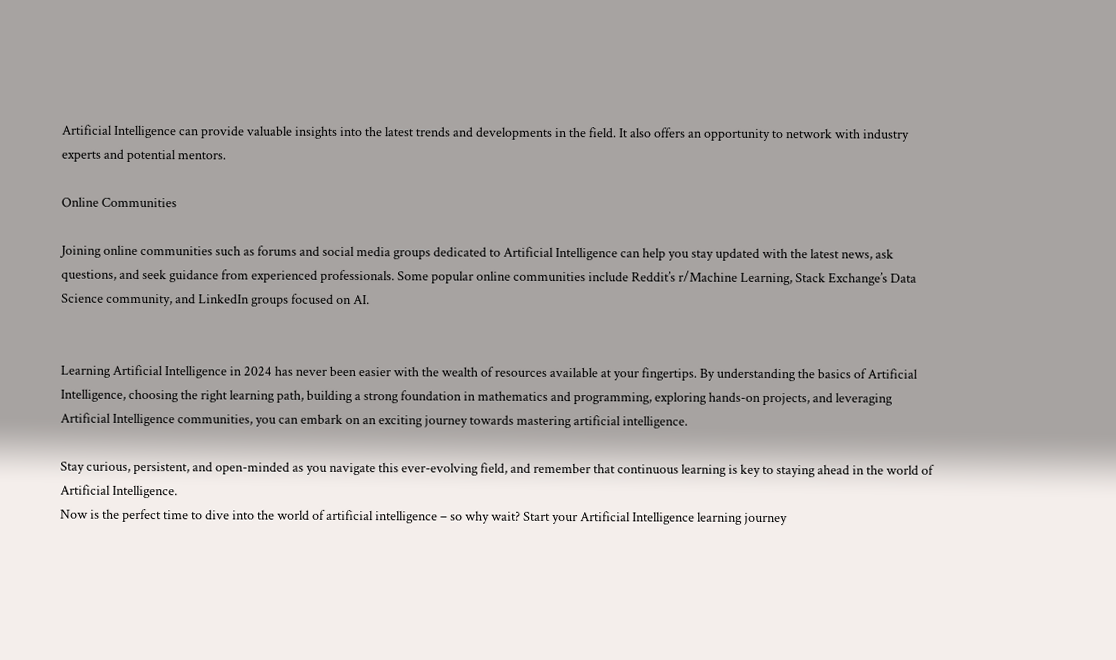Artificial Intelligence can provide valuable insights into the latest trends and developments in the field. It also offers an opportunity to network with industry experts and potential mentors.

Online Communities

Joining online communities such as forums and social media groups dedicated to Artificial Intelligence can help you stay updated with the latest news, ask questions, and seek guidance from experienced professionals. Some popular online communities include Reddit’s r/Machine Learning, Stack Exchange’s Data Science community, and LinkedIn groups focused on AI.


Learning Artificial Intelligence in 2024 has never been easier with the wealth of resources available at your fingertips. By understanding the basics of Artificial Intelligence, choosing the right learning path, building a strong foundation in mathematics and programming, exploring hands-on projects, and leveraging Artificial Intelligence communities, you can embark on an exciting journey towards mastering artificial intelligence.

Stay curious, persistent, and open-minded as you navigate this ever-evolving field, and remember that continuous learning is key to staying ahead in the world of Artificial Intelligence.
Now is the perfect time to dive into the world of artificial intelligence – so why wait? Start your Artificial Intelligence learning journey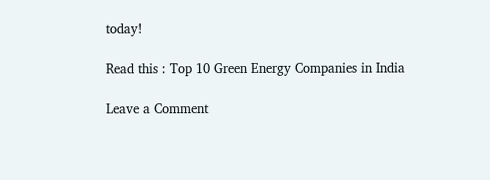today!

Read this : Top 10 Green Energy Companies in India

Leave a Comment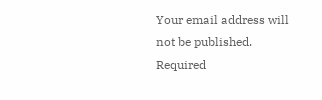Your email address will not be published. Required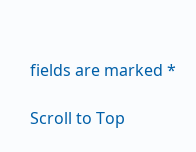fields are marked *

Scroll to Top